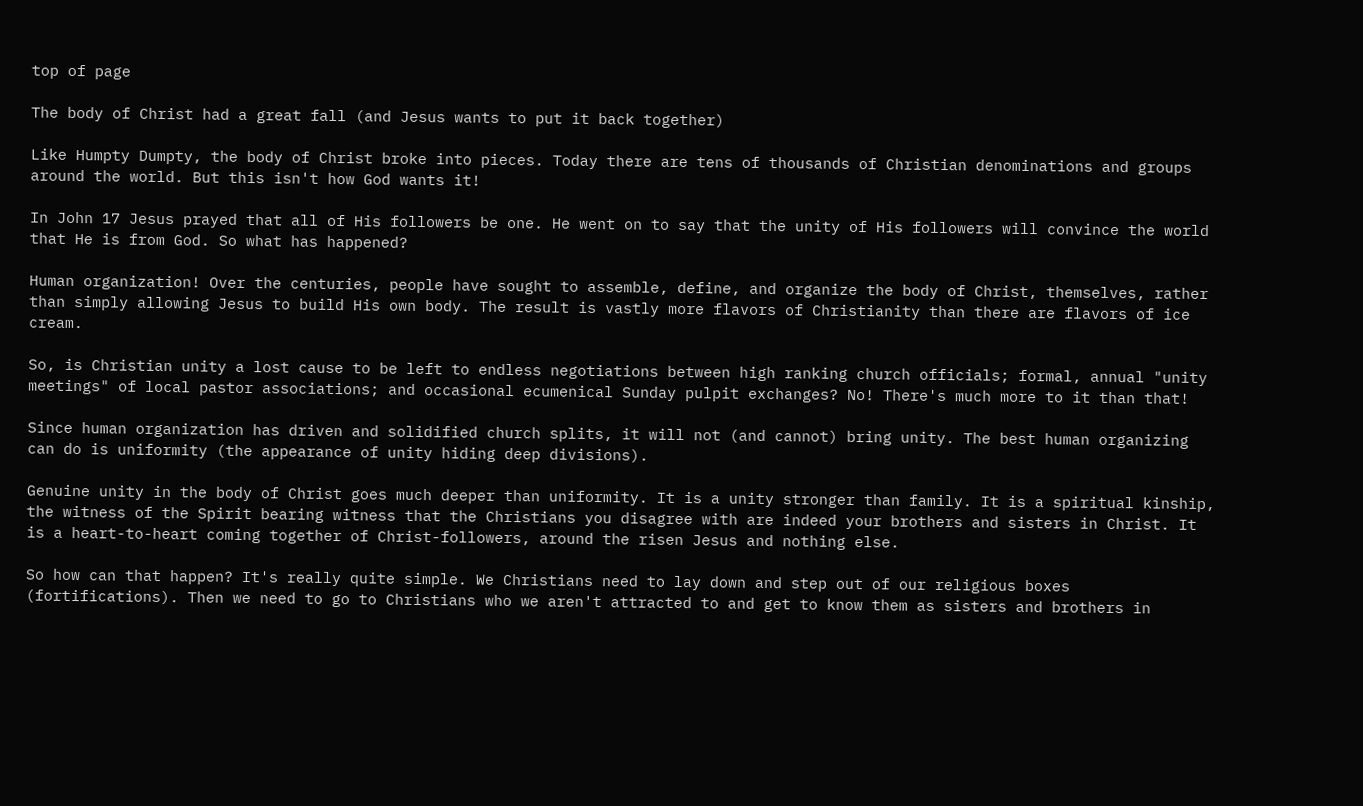top of page

The body of Christ had a great fall (and Jesus wants to put it back together)

Like Humpty Dumpty, the body of Christ broke into pieces. Today there are tens of thousands of Christian denominations and groups around the world. But this isn't how God wants it!

In John 17 Jesus prayed that all of His followers be one. He went on to say that the unity of His followers will convince the world that He is from God. So what has happened?

Human organization! Over the centuries, people have sought to assemble, define, and organize the body of Christ, themselves, rather than simply allowing Jesus to build His own body. The result is vastly more flavors of Christianity than there are flavors of ice cream.

So, is Christian unity a lost cause to be left to endless negotiations between high ranking church officials; formal, annual "unity meetings" of local pastor associations; and occasional ecumenical Sunday pulpit exchanges? No! There's much more to it than that!

Since human organization has driven and solidified church splits, it will not (and cannot) bring unity. The best human organizing can do is uniformity (the appearance of unity hiding deep divisions).

Genuine unity in the body of Christ goes much deeper than uniformity. It is a unity stronger than family. It is a spiritual kinship, the witness of the Spirit bearing witness that the Christians you disagree with are indeed your brothers and sisters in Christ. It is a heart-to-heart coming together of Christ-followers, around the risen Jesus and nothing else.

So how can that happen? It's really quite simple. We Christians need to lay down and step out of our religious boxes (fortifications). Then we need to go to Christians who we aren't attracted to and get to know them as sisters and brothers in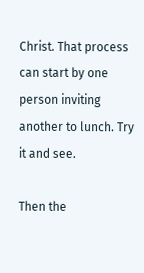Christ. That process can start by one person inviting another to lunch. Try it and see.

Then the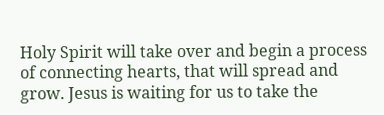Holy Spirit will take over and begin a process of connecting hearts, that will spread and grow. Jesus is waiting for us to take the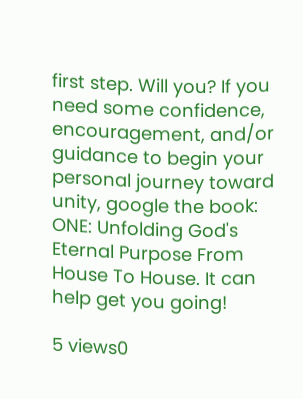first step. Will you? If you need some confidence, encouragement, and/or guidance to begin your personal journey toward unity, google the book: ONE: Unfolding God's Eternal Purpose From House To House. It can help get you going!

5 views0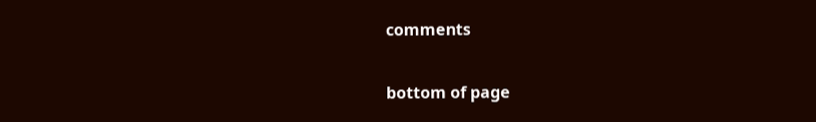comments


bottom of page